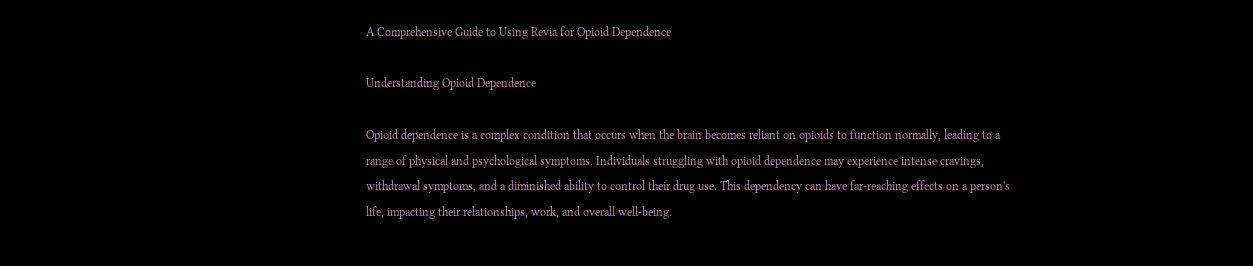A Comprehensive Guide to Using Revia for Opioid Dependence

Understanding Opioid Dependence

Opioid dependence is a complex condition that occurs when the brain becomes reliant on opioids to function normally, leading to a range of physical and psychological symptoms. Individuals struggling with opioid dependence may experience intense cravings, withdrawal symptoms, and a diminished ability to control their drug use. This dependency can have far-reaching effects on a person's life, impacting their relationships, work, and overall well-being.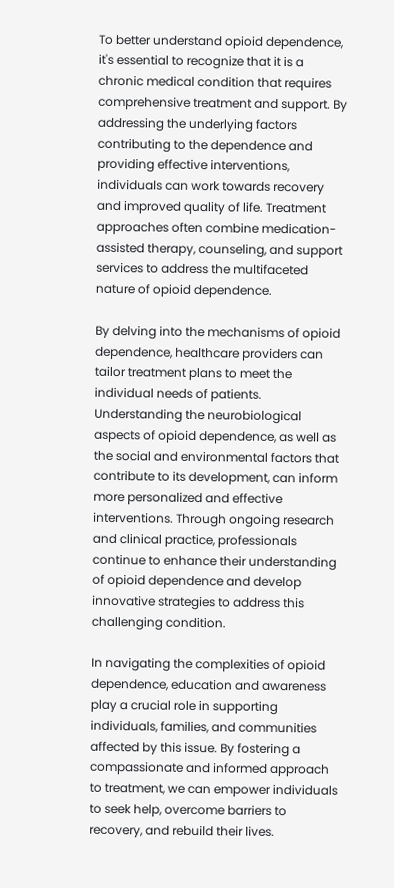To better understand opioid dependence, it's essential to recognize that it is a chronic medical condition that requires comprehensive treatment and support. By addressing the underlying factors contributing to the dependence and providing effective interventions, individuals can work towards recovery and improved quality of life. Treatment approaches often combine medication-assisted therapy, counseling, and support services to address the multifaceted nature of opioid dependence.

By delving into the mechanisms of opioid dependence, healthcare providers can tailor treatment plans to meet the individual needs of patients. Understanding the neurobiological aspects of opioid dependence, as well as the social and environmental factors that contribute to its development, can inform more personalized and effective interventions. Through ongoing research and clinical practice, professionals continue to enhance their understanding of opioid dependence and develop innovative strategies to address this challenging condition.

In navigating the complexities of opioid dependence, education and awareness play a crucial role in supporting individuals, families, and communities affected by this issue. By fostering a compassionate and informed approach to treatment, we can empower individuals to seek help, overcome barriers to recovery, and rebuild their lives.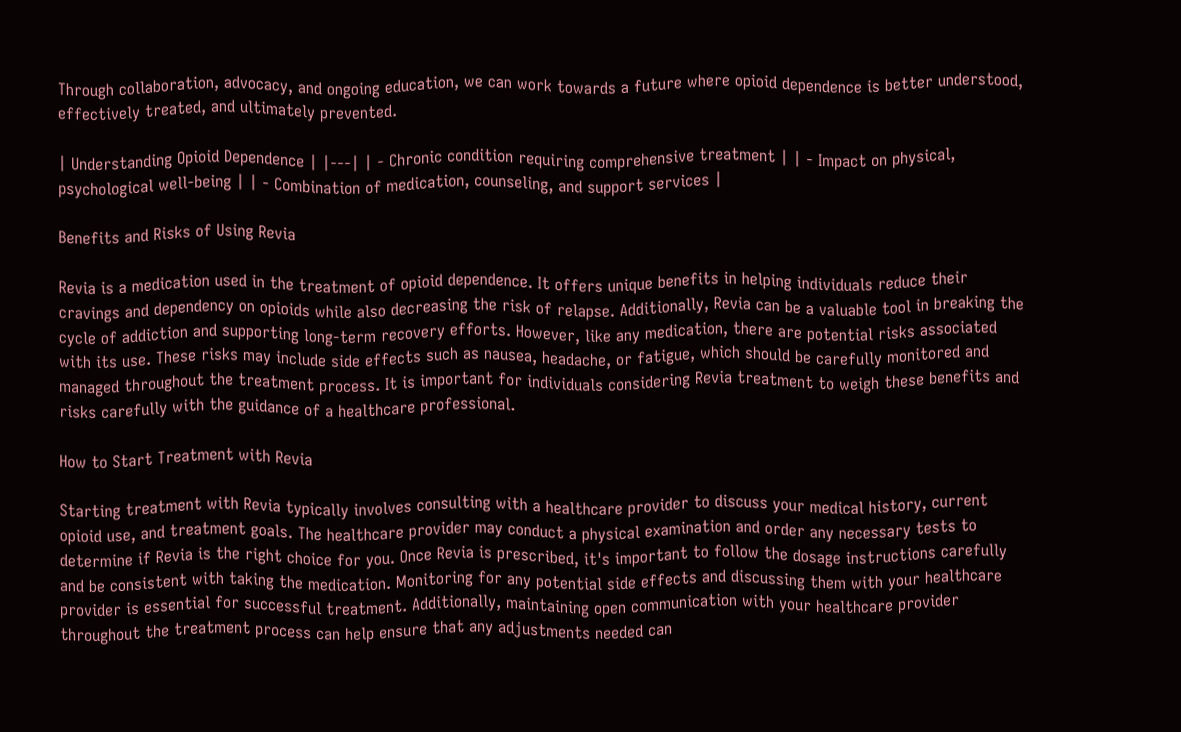Through collaboration, advocacy, and ongoing education, we can work towards a future where opioid dependence is better understood, effectively treated, and ultimately prevented.

| Understanding Opioid Dependence | |---| | - Chronic condition requiring comprehensive treatment | | - Impact on physical, psychological well-being | | - Combination of medication, counseling, and support services |

Benefits and Risks of Using Revia

Revia is a medication used in the treatment of opioid dependence. It offers unique benefits in helping individuals reduce their cravings and dependency on opioids while also decreasing the risk of relapse. Additionally, Revia can be a valuable tool in breaking the cycle of addiction and supporting long-term recovery efforts. However, like any medication, there are potential risks associated with its use. These risks may include side effects such as nausea, headache, or fatigue, which should be carefully monitored and managed throughout the treatment process. It is important for individuals considering Revia treatment to weigh these benefits and risks carefully with the guidance of a healthcare professional.

How to Start Treatment with Revia

Starting treatment with Revia typically involves consulting with a healthcare provider to discuss your medical history, current opioid use, and treatment goals. The healthcare provider may conduct a physical examination and order any necessary tests to determine if Revia is the right choice for you. Once Revia is prescribed, it's important to follow the dosage instructions carefully and be consistent with taking the medication. Monitoring for any potential side effects and discussing them with your healthcare provider is essential for successful treatment. Additionally, maintaining open communication with your healthcare provider throughout the treatment process can help ensure that any adjustments needed can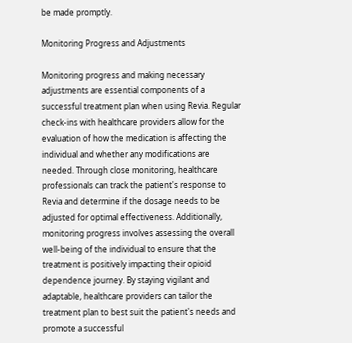be made promptly.

Monitoring Progress and Adjustments

Monitoring progress and making necessary adjustments are essential components of a successful treatment plan when using Revia. Regular check-ins with healthcare providers allow for the evaluation of how the medication is affecting the individual and whether any modifications are needed. Through close monitoring, healthcare professionals can track the patient's response to Revia and determine if the dosage needs to be adjusted for optimal effectiveness. Additionally, monitoring progress involves assessing the overall well-being of the individual to ensure that the treatment is positively impacting their opioid dependence journey. By staying vigilant and adaptable, healthcare providers can tailor the treatment plan to best suit the patient's needs and promote a successful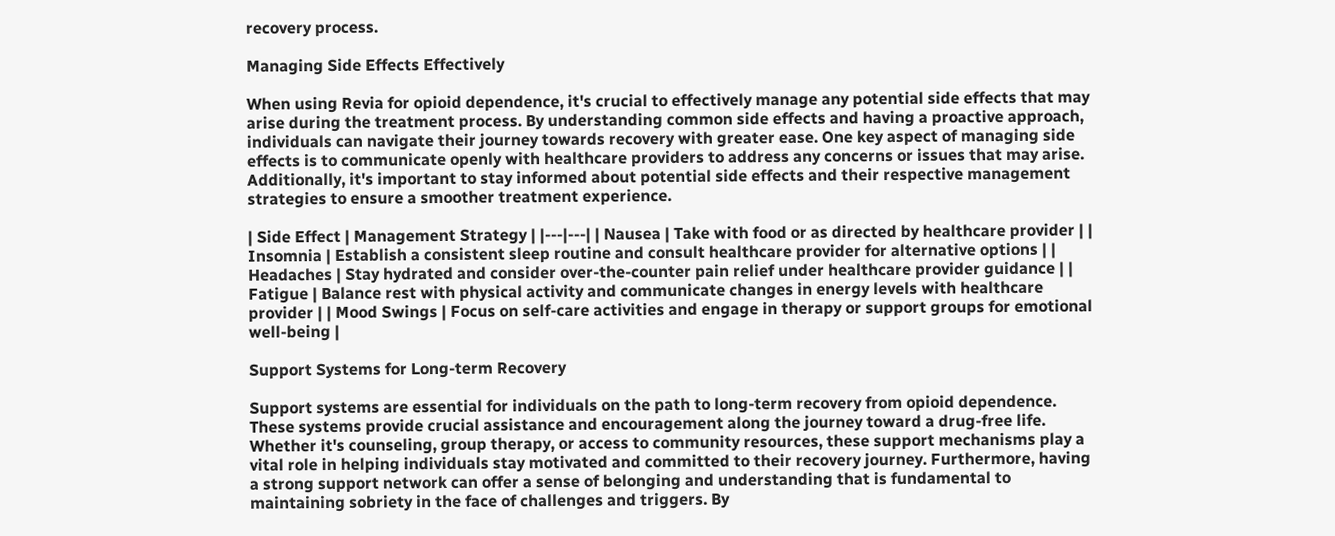recovery process.

Managing Side Effects Effectively

When using Revia for opioid dependence, it's crucial to effectively manage any potential side effects that may arise during the treatment process. By understanding common side effects and having a proactive approach, individuals can navigate their journey towards recovery with greater ease. One key aspect of managing side effects is to communicate openly with healthcare providers to address any concerns or issues that may arise. Additionally, it's important to stay informed about potential side effects and their respective management strategies to ensure a smoother treatment experience.

| Side Effect | Management Strategy | |---|---| | Nausea | Take with food or as directed by healthcare provider | | Insomnia | Establish a consistent sleep routine and consult healthcare provider for alternative options | | Headaches | Stay hydrated and consider over-the-counter pain relief under healthcare provider guidance | | Fatigue | Balance rest with physical activity and communicate changes in energy levels with healthcare provider | | Mood Swings | Focus on self-care activities and engage in therapy or support groups for emotional well-being |

Support Systems for Long-term Recovery

Support systems are essential for individuals on the path to long-term recovery from opioid dependence. These systems provide crucial assistance and encouragement along the journey toward a drug-free life. Whether it's counseling, group therapy, or access to community resources, these support mechanisms play a vital role in helping individuals stay motivated and committed to their recovery journey. Furthermore, having a strong support network can offer a sense of belonging and understanding that is fundamental to maintaining sobriety in the face of challenges and triggers. By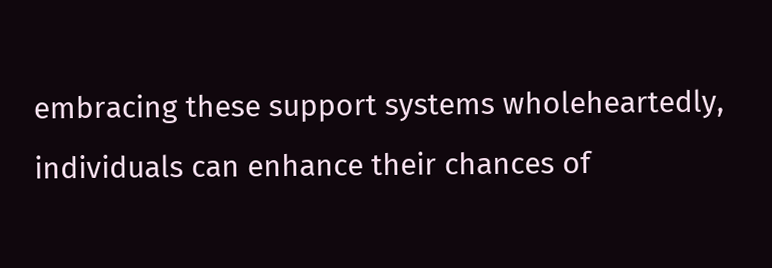embracing these support systems wholeheartedly, individuals can enhance their chances of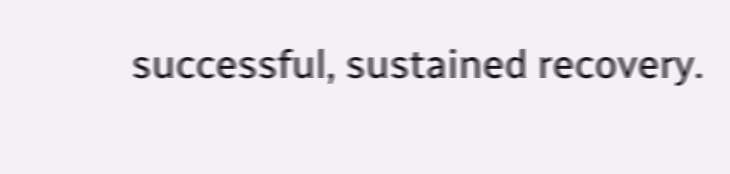successful, sustained recovery.